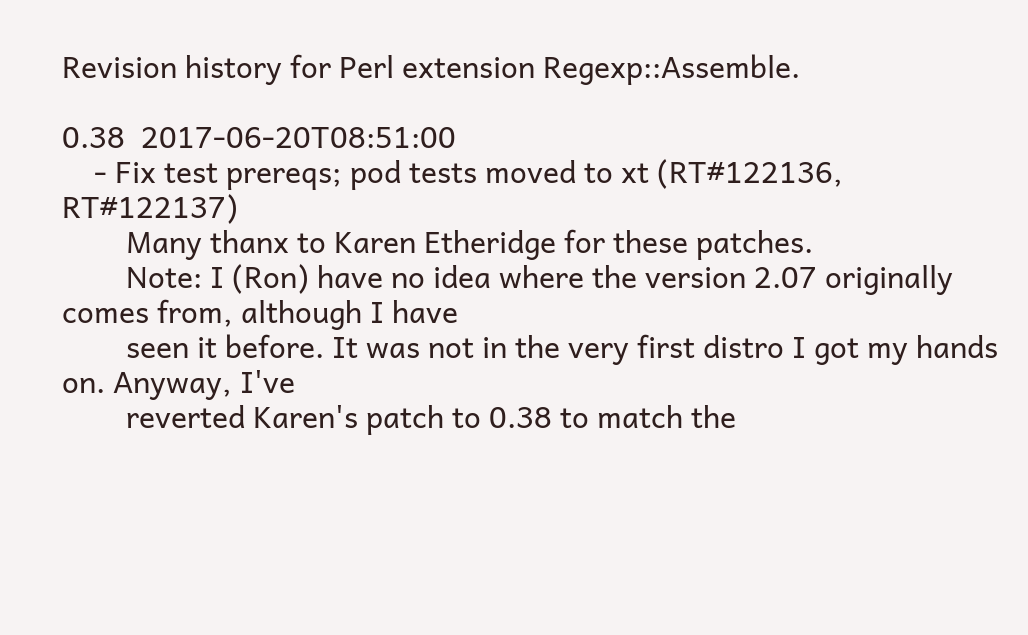Revision history for Perl extension Regexp::Assemble.

0.38  2017-06-20T08:51:00
    - Fix test prereqs; pod tests moved to xt (RT#122136, RT#122137)
        Many thanx to Karen Etheridge for these patches.
        Note: I (Ron) have no idea where the version 2.07 originally comes from, although I have
        seen it before. It was not in the very first distro I got my hands on. Anyway, I've
        reverted Karen's patch to 0.38 to match the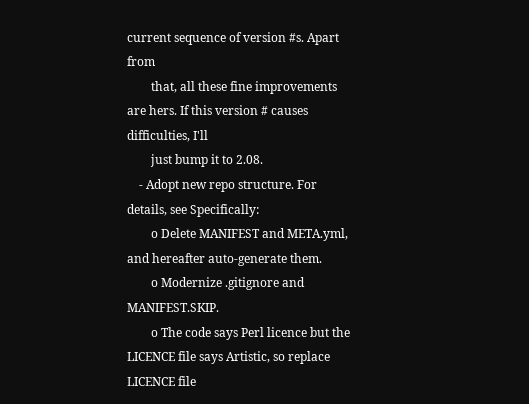current sequence of version #s. Apart from
        that, all these fine improvements are hers. If this version # causes difficulties, I'll
        just bump it to 2.08.
    - Adopt new repo structure. For details, see Specifically:
        o Delete MANIFEST and META.yml, and hereafter auto-generate them.
        o Modernize .gitignore and MANIFEST.SKIP.
        o The code says Perl licence but the LICENCE file says Artistic, so replace LICENCE file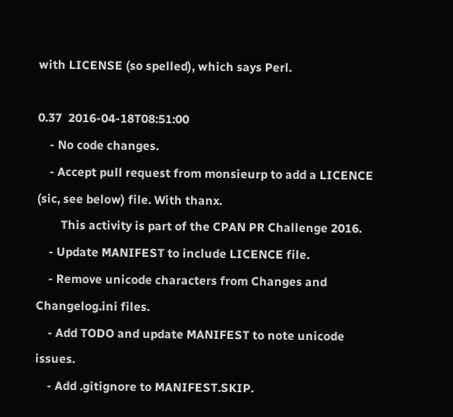with LICENSE (so spelled), which says Perl.

0.37  2016-04-18T08:51:00
    - No code changes.
    - Accept pull request from monsieurp to add a LICENCE (sic, see below) file. With thanx.
        This activity is part of the CPAN PR Challenge 2016.
    - Update MANIFEST to include LICENCE file.
    - Remove unicode characters from Changes and Changelog.ini files.
    - Add TODO and update MANIFEST to note unicode issues.
    - Add .gitignore to MANIFEST.SKIP.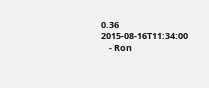0.36 2015-08-16T11:34:00
    - Ron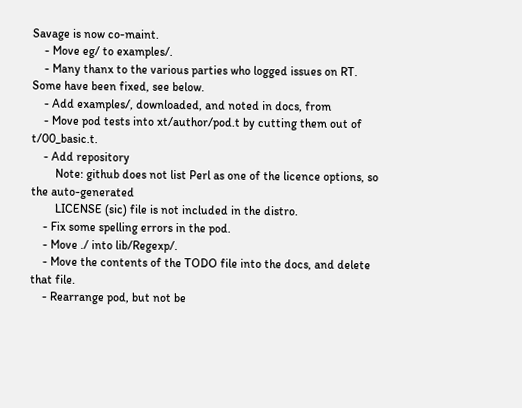Savage is now co-maint.
    - Move eg/ to examples/.
    - Many thanx to the various parties who logged issues on RT. Some have been fixed, see below.
    - Add examples/, downloaded, and noted in docs, from
    - Move pod tests into xt/author/pod.t by cutting them out of t/00_basic.t.
    - Add repository
        Note: github does not list Perl as one of the licence options, so the auto-generated
        LICENSE (sic) file is not included in the distro.
    - Fix some spelling errors in the pod.
    - Move ./ into lib/Regexp/.
    - Move the contents of the TODO file into the docs, and delete that file.
    - Rearrange pod, but not be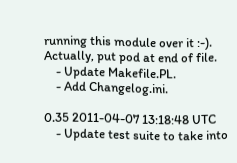running this module over it :-). Actually, put pod at end of file.
    - Update Makefile.PL.
    - Add Changelog.ini.

0.35 2011-04-07 13:18:48 UTC
    - Update test suite to take into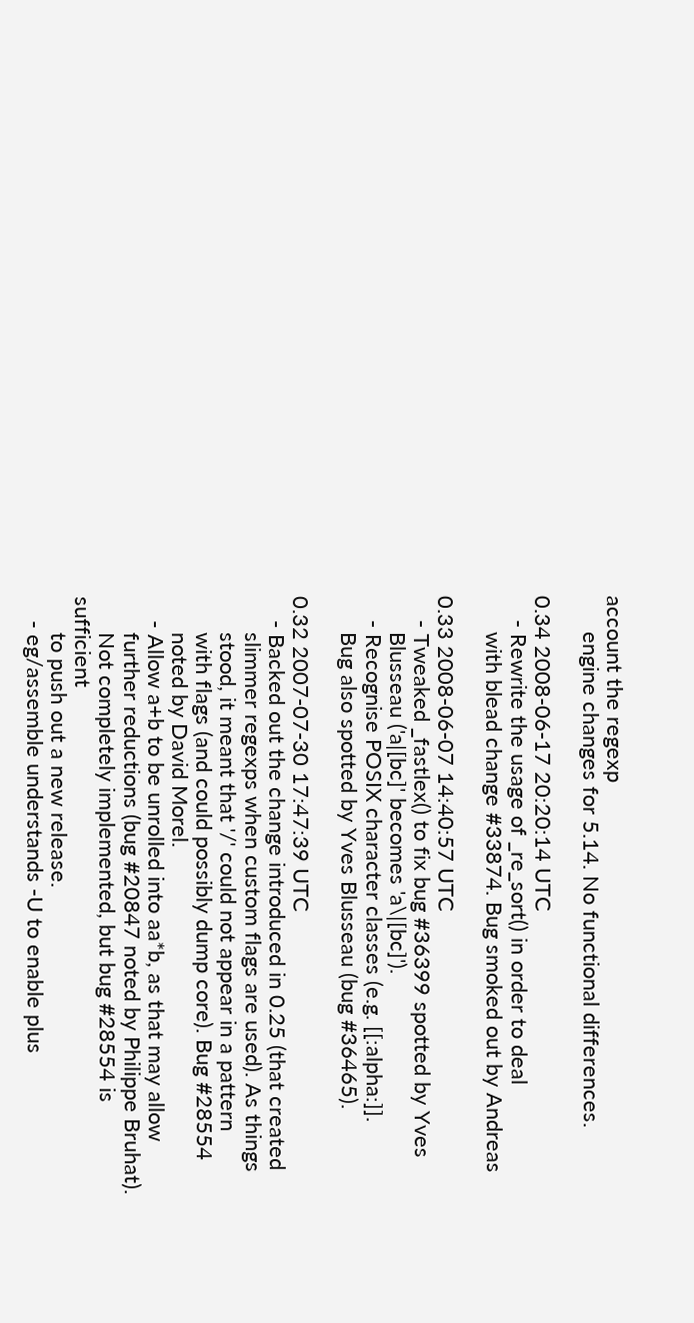account the regexp
      engine changes for 5.14. No functional differences.

0.34 2008-06-17 20:20:14 UTC
    - Rewrite the usage of _re_sort() in order to deal
      with blead change #33874. Bug smoked out by Andreas

0.33 2008-06-07 14:40:57 UTC
    - Tweaked _fastlex() to fix bug #36399 spotted by Yves
      Blusseau ('a|[bc]' becomes 'a\|[bc]').
    - Recognise POSIX character classes (e.g. [[:alpha:]].
      Bug also spotted by Yves Blusseau (bug #36465).

0.32 2007-07-30 17:47:39 UTC
    - Backed out the change introduced in 0.25 (that created
      slimmer regexps when custom flags are used). As things
      stood, it meant that '/' could not appear in a pattern
      with flags (and could possibly dump core). Bug #28554
      noted by David Morel.
    - Allow a+b to be unrolled into aa*b, as that may allow
      further reductions (bug #20847 noted by Philippe Bruhat).
      Not completely implemented, but bug #28554 is sufficient
      to push out a new release.
    - eg/assemble understands -U to enable plus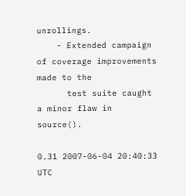unrollings.
    - Extended campaign of coverage improvements made to the
      test suite caught a minor flaw in source().

0.31 2007-06-04 20:40:33 UTC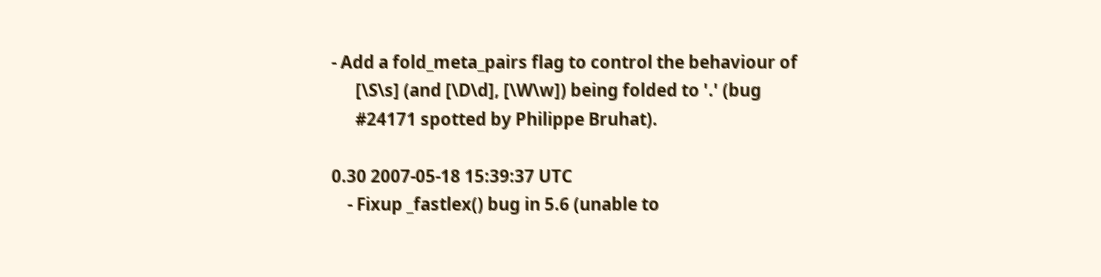- Add a fold_meta_pairs flag to control the behaviour of
      [\S\s] (and [\D\d], [\W\w]) being folded to '.' (bug
      #24171 spotted by Philippe Bruhat).

0.30 2007-05-18 15:39:37 UTC
    - Fixup _fastlex() bug in 5.6 (unable to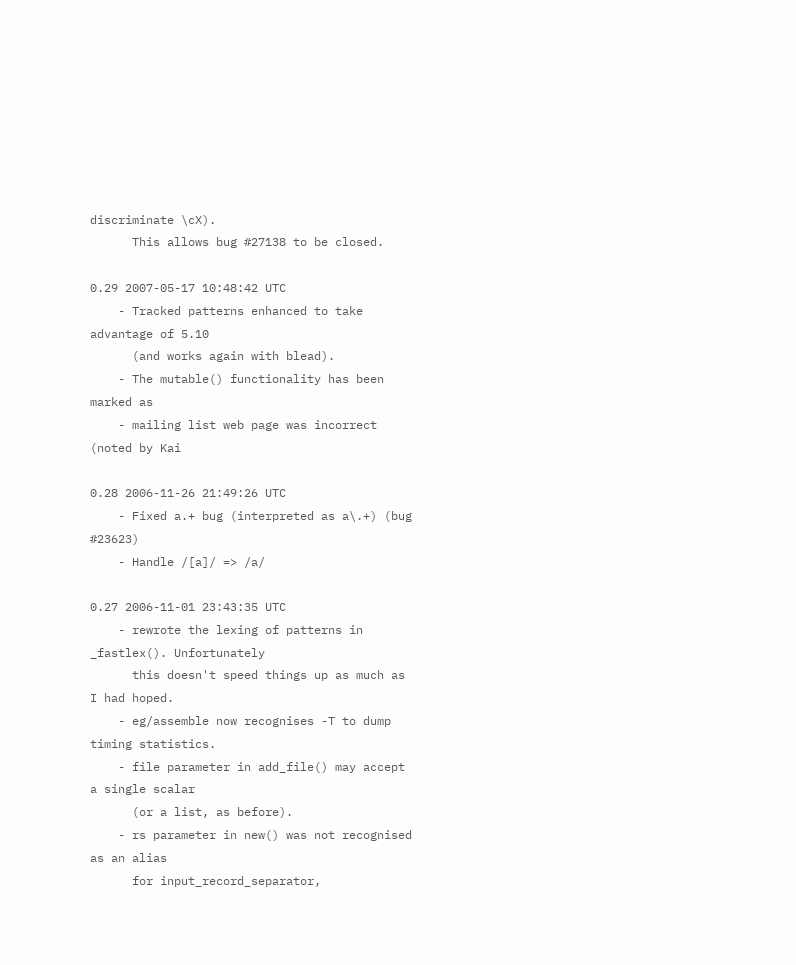discriminate \cX).
      This allows bug #27138 to be closed.

0.29 2007-05-17 10:48:42 UTC
    - Tracked patterns enhanced to take advantage of 5.10
      (and works again with blead).
    - The mutable() functionality has been marked as
    - mailing list web page was incorrect (noted by Kai

0.28 2006-11-26 21:49:26 UTC
    - Fixed a.+ bug (interpreted as a\.+) (bug #23623)
    - Handle /[a]/ => /a/

0.27 2006-11-01 23:43:35 UTC
    - rewrote the lexing of patterns in _fastlex(). Unfortunately
      this doesn't speed things up as much as I had hoped.
    - eg/assemble now recognises -T to dump timing statistics.
    - file parameter in add_file() may accept a single scalar
      (or a list, as before).
    - rs parameter in new() was not recognised as an alias
      for input_record_separator,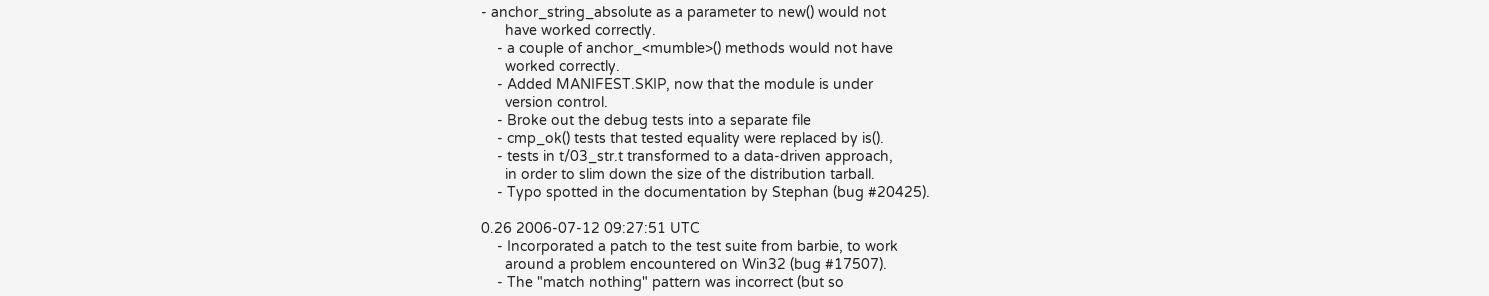- anchor_string_absolute as a parameter to new() would not
      have worked correctly.
    - a couple of anchor_<mumble>() methods would not have
      worked correctly.
    - Added MANIFEST.SKIP, now that the module is under
      version control.
    - Broke out the debug tests into a separate file
    - cmp_ok() tests that tested equality were replaced by is().
    - tests in t/03_str.t transformed to a data-driven approach,
      in order to slim down the size of the distribution tarball.
    - Typo spotted in the documentation by Stephan (bug #20425).

0.26 2006-07-12 09:27:51 UTC
    - Incorporated a patch to the test suite from barbie, to work
      around a problem encountered on Win32 (bug #17507).
    - The "match nothing" pattern was incorrect (but so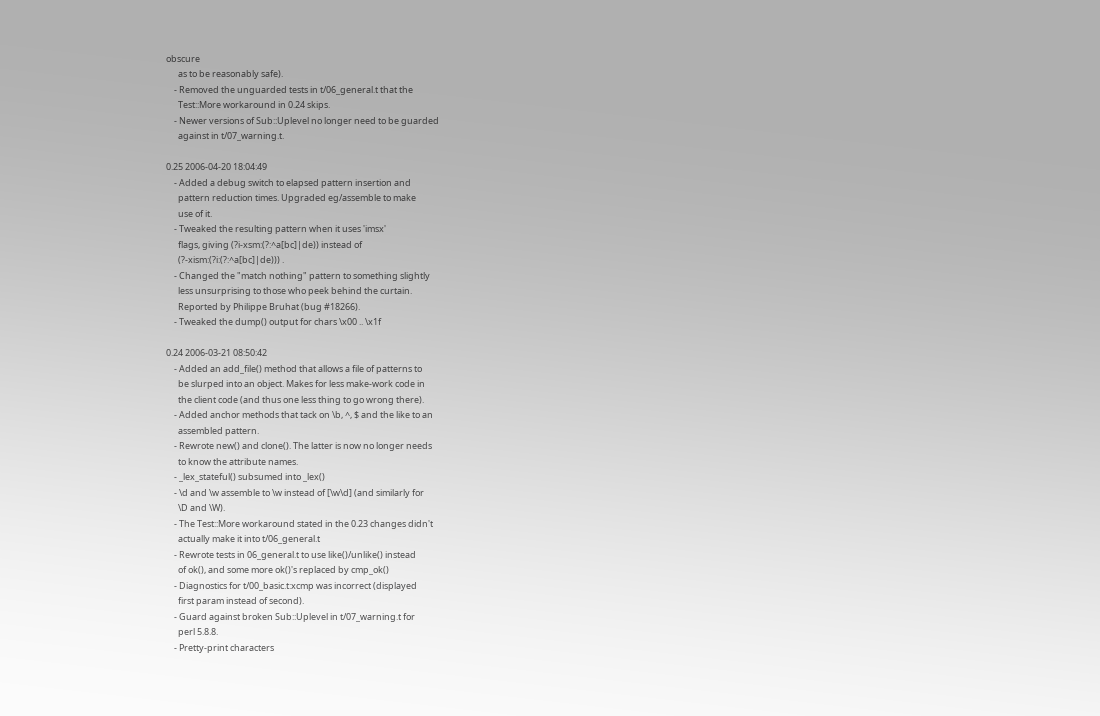obscure
      as to be reasonably safe).
    - Removed the unguarded tests in t/06_general.t that the
      Test::More workaround in 0.24 skips.
    - Newer versions of Sub::Uplevel no longer need to be guarded
      against in t/07_warning.t.

0.25 2006-04-20 18:04:49
    - Added a debug switch to elapsed pattern insertion and
      pattern reduction times. Upgraded eg/assemble to make
      use of it.
    - Tweaked the resulting pattern when it uses 'imsx'
      flags, giving (?i-xsm:(?:^a[bc]|de)) instead of
      (?-xism:(?i:(?:^a[bc]|de))) .
    - Changed the "match nothing" pattern to something slightly
      less unsurprising to those who peek behind the curtain.
      Reported by Philippe Bruhat (bug #18266).
    - Tweaked the dump() output for chars \x00 .. \x1f

0.24 2006-03-21 08:50:42
    - Added an add_file() method that allows a file of patterns to
      be slurped into an object. Makes for less make-work code in
      the client code (and thus one less thing to go wrong there).
    - Added anchor methods that tack on \b, ^, $ and the like to an
      assembled pattern.
    - Rewrote new() and clone(). The latter is now no longer needs
      to know the attribute names.
    - _lex_stateful() subsumed into _lex()
    - \d and \w assemble to \w instead of [\w\d] (and similarly for
      \D and \W).
    - The Test::More workaround stated in the 0.23 changes didn't
      actually make it into t/06_general.t
    - Rewrote tests in 06_general.t to use like()/unlike() instead
      of ok(), and some more ok()'s replaced by cmp_ok()
    - Diagnostics for t/00_basic.t:xcmp was incorrect (displayed
      first param instead of second).
    - Guard against broken Sub::Uplevel in t/07_warning.t for
      perl 5.8.8.
    - Pretty-print characters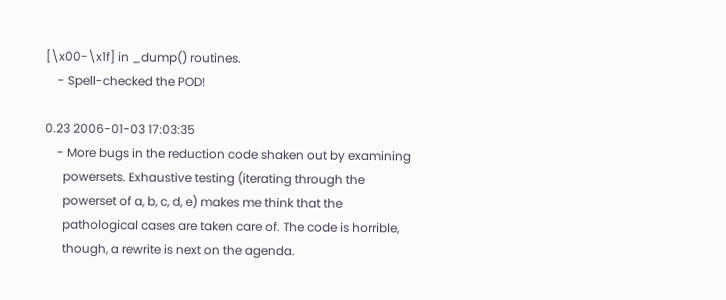[\x00-\x1f] in _dump() routines.
    - Spell-checked the POD!

0.23 2006-01-03 17:03:35
    - More bugs in the reduction code shaken out by examining
      powersets. Exhaustive testing (iterating through the
      powerset of a, b, c, d, e) makes me think that the
      pathological cases are taken care of. The code is horrible,
      though, a rewrite is next on the agenda.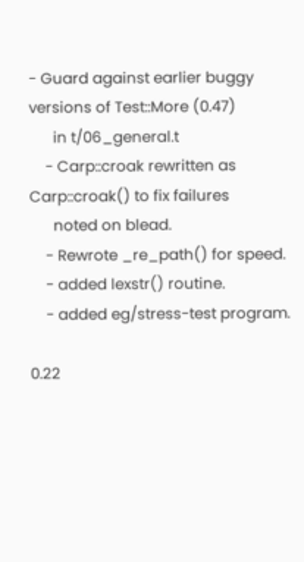- Guard against earlier buggy versions of Test::More (0.47)
      in t/06_general.t
    - Carp::croak rewritten as Carp::croak() to fix failures
      noted on blead.
    - Rewrote _re_path() for speed.
    - added lexstr() routine.
    - added eg/stress-test program.

0.22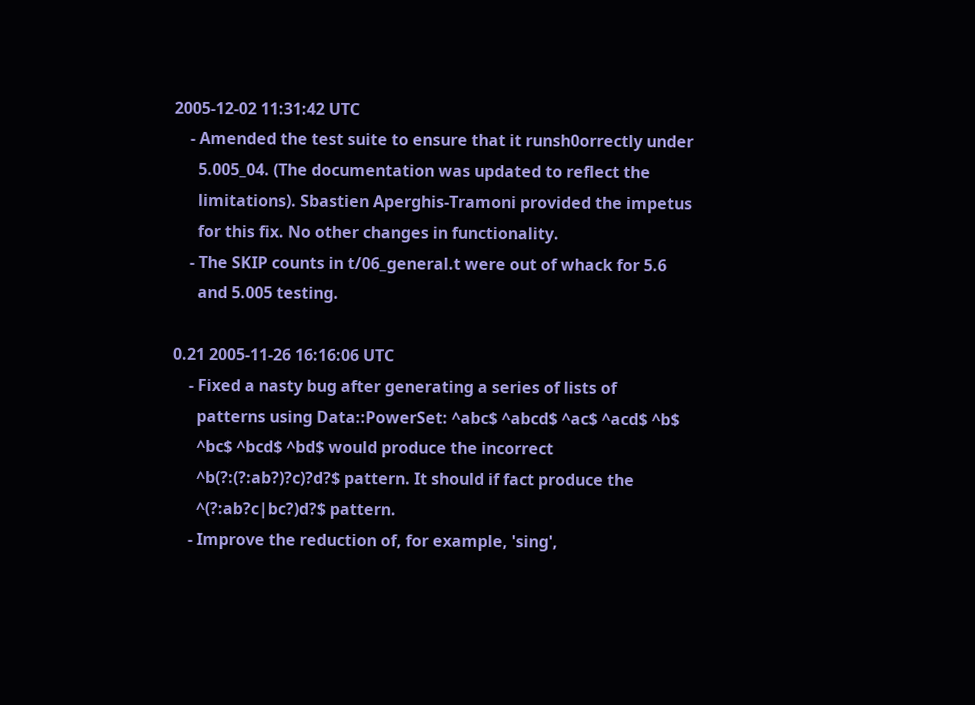2005-12-02 11:31:42 UTC
    - Amended the test suite to ensure that it runsh0orrectly under
      5.005_04. (The documentation was updated to reflect the
      limitations). Sbastien Aperghis-Tramoni provided the impetus
      for this fix. No other changes in functionality.
    - The SKIP counts in t/06_general.t were out of whack for 5.6
      and 5.005 testing.

0.21 2005-11-26 16:16:06 UTC
    - Fixed a nasty bug after generating a series of lists of
      patterns using Data::PowerSet: ^abc$ ^abcd$ ^ac$ ^acd$ ^b$
      ^bc$ ^bcd$ ^bd$ would produce the incorrect
      ^b(?:(?:ab?)?c)?d?$ pattern. It should if fact produce the
      ^(?:ab?c|bc?)d?$ pattern.
    - Improve the reduction of, for example, 'sing',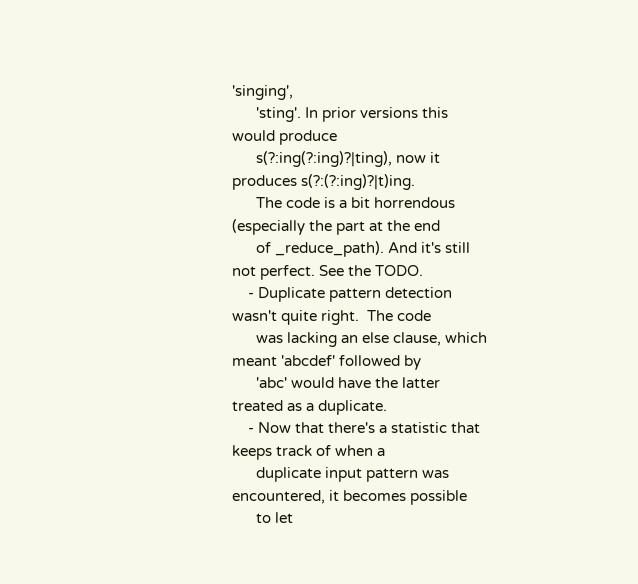'singing',
      'sting'. In prior versions this would produce
      s(?:ing(?:ing)?|ting), now it produces s(?:(?:ing)?|t)ing.
      The code is a bit horrendous (especially the part at the end
      of _reduce_path). And it's still not perfect. See the TODO.
    - Duplicate pattern detection wasn't quite right.  The code
      was lacking an else clause, which meant 'abcdef' followed by
      'abc' would have the latter treated as a duplicate.
    - Now that there's a statistic that keeps track of when a
      duplicate input pattern was encountered, it becomes possible
      to let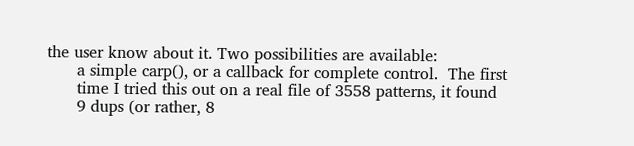the user know about it. Two possibilities are available:
      a simple carp(), or a callback for complete control.  The first
      time I tried this out on a real file of 3558 patterns, it found
      9 dups (or rather, 8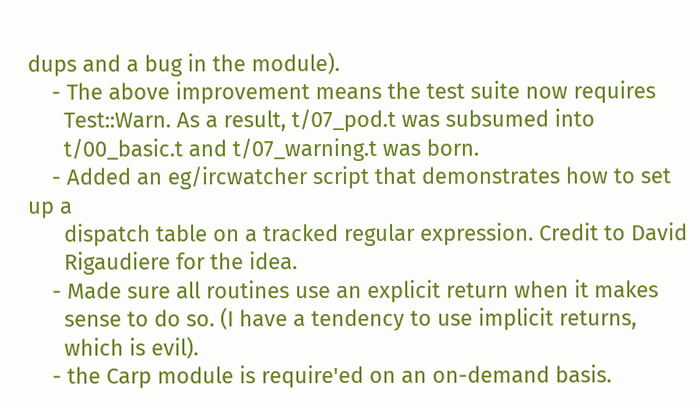dups and a bug in the module).
    - The above improvement means the test suite now requires
      Test::Warn. As a result, t/07_pod.t was subsumed into
      t/00_basic.t and t/07_warning.t was born.
    - Added an eg/ircwatcher script that demonstrates how to set up a
      dispatch table on a tracked regular expression. Credit to David
      Rigaudiere for the idea.
    - Made sure all routines use an explicit return when it makes
      sense to do so. (I have a tendency to use implicit returns,
      which is evil).
    - the Carp module is require'ed on an on-demand basis.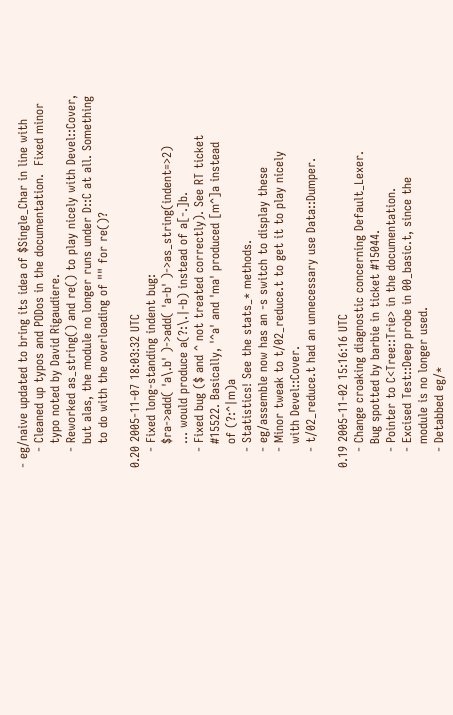- eg/naive updated to bring its idea of $Single_Char in line with
    - Cleaned up typos and PODos in the documentation.  Fixed minor
      typo noted by David Rigaudiere.
    - Reworked as_string() and re() to play nicely with Devel::Cover,
      but alas, the module no longer runs under D::C at all. Something
      to do with the overloading of "" for re()?

0.20 2005-11-07 18:03:32 UTC
    - Fixed long-standing indent bug:
      $ra->add( 'a\.b' )->add( 'a-b' )->as_string(indent=>2)
      ... would produce a(?:\.|-b) instead of a[-.]b.
    - Fixed bug ($ and ^ not treated correctly). See RT ticket
      #15522. Basically, '^a' and 'ma' produced [m^]a instead
      of (?:^|m)a
    - Statistics! See the stats_* methods.
    - eg/assemble now has an -s switch to display these
    - Minor tweak to t/02_reduce.t to get it to play nicely
      with Devel::Cover.
    - t/02_reduce.t had an unnecessary use Data::Dumper.

0.19 2005-11-02 15:16:16 UTC
    - Change croaking diagnostic concerning Default_Lexer.
      Bug spotted by barbie in ticket #15044.
    - Pointer to C<Tree::Trie> in the documentation.
    - Excised Test::Deep probe in 00_basic.t, since the
      module is no longer used.
    - Detabbed eg/*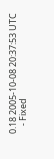0.18 2005-10-08 20:37:53 UTC
    - Fixed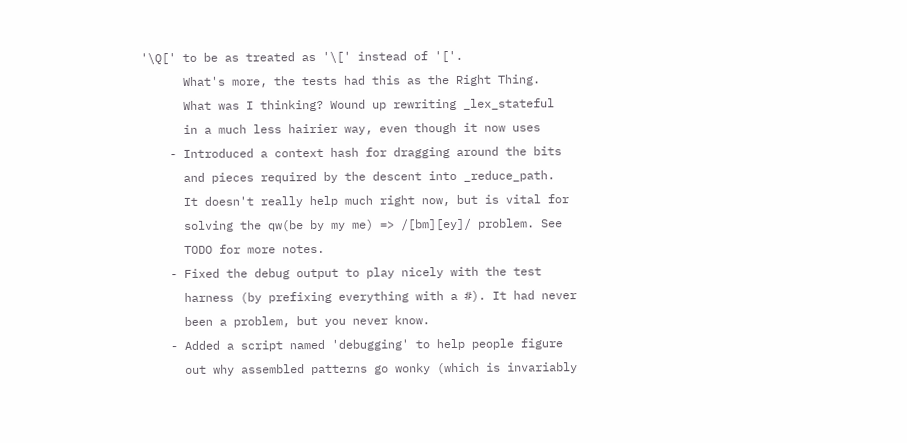'\Q[' to be as treated as '\[' instead of '['.
      What's more, the tests had this as the Right Thing.
      What was I thinking? Wound up rewriting _lex_stateful
      in a much less hairier way, even though it now uses
    - Introduced a context hash for dragging around the bits
      and pieces required by the descent into _reduce_path.
      It doesn't really help much right now, but is vital for
      solving the qw(be by my me) => /[bm][ey]/ problem. See
      TODO for more notes.
    - Fixed the debug output to play nicely with the test
      harness (by prefixing everything with a #). It had never
      been a problem, but you never know.
    - Added a script named 'debugging' to help people figure
      out why assembled patterns go wonky (which is invariably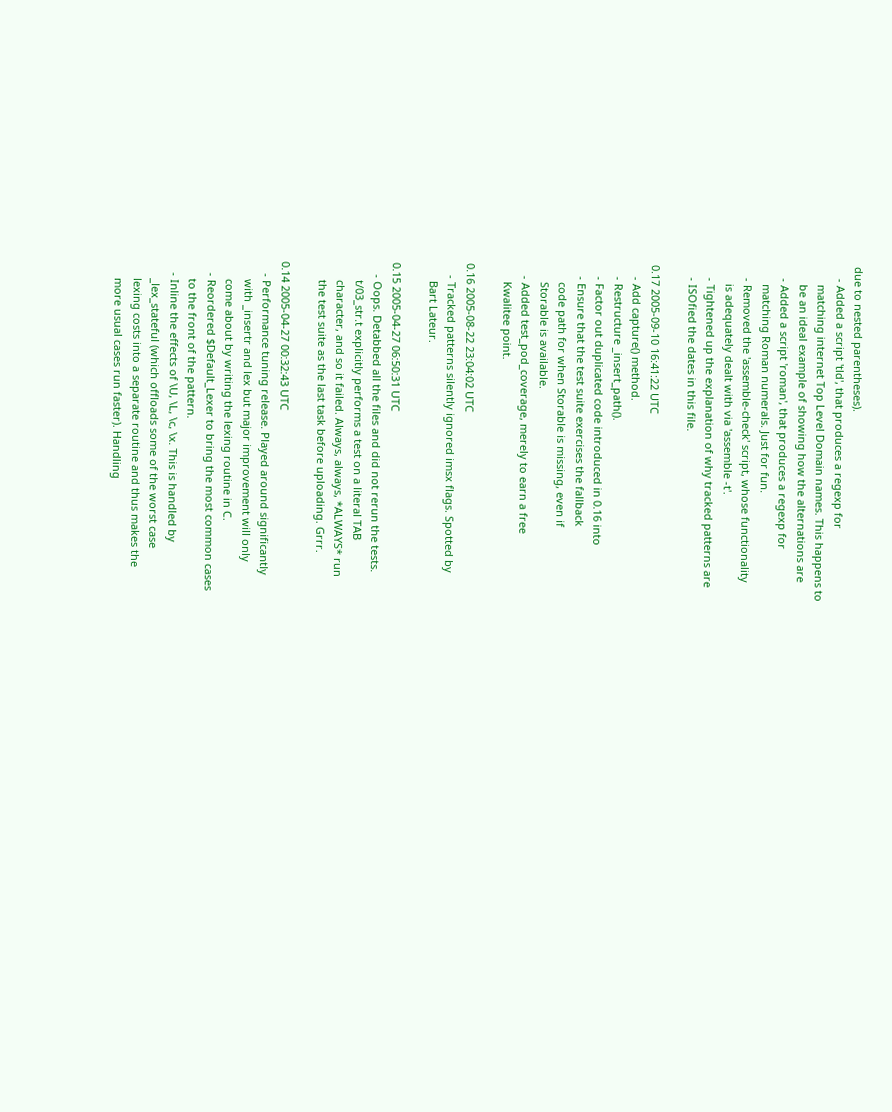due to nested parentheses).
    - Added a script 'tld', that produces a regexp for
      matching internet Top Level Domain names. This happens to
      be an ideal example of showing how the alternations are
    - Added a script 'roman', that produces a regexp for
      matching Roman numerals. Just for fun.
    - Removed the 'assemble-check' script, whose functionality
      is adequately dealt with via 'assemble -t'.
    - Tightened up the explanation of why tracked patterns are
    - ISOfied the dates in this file.

0.17 2005-09-10 16:41:22 UTC
    - Add capture() method.
    - Restructure _insert_path().
    - Factor out duplicated code introduced in 0.16 into
    - Ensure that the test suite exercises the fallback
      code path for when Storable is missing, even if
      Storable is available.
    - Added test_pod_coverage, merely to earn a free
      Kwalitee point.

0.16 2005-08-22 23:04:02 UTC
    - Tracked patterns silently ignored imsx flags. Spotted by
      Bart Lateur.

0.15 2005-04-27 06:50:31 UTC
    - Oops. Detabbed all the files and did not rerun the tests.
      t/03_str.t explicitly performs a test on a literal TAB
      character, and so it failed. Always, always, *ALWAYS* run
      the test suite as the last task before uploading. Grrr.

0.14 2005-04-27 00:32:43 UTC
    - Performance tuning release. Played around significantly
      with _insertr and lex but major improvement will only
      come about by writing the lexing routine in C.
    - Reordered $Default_Lexer to bring the most common cases
      to the front of the pattern.
    - Inline the effects of \U, \L, \c, \x. This is handled by
      _lex_stateful (which offloads some of the worst case
      lexing costs into a separate routine and thus makes the
      more usual cases run faster). Handling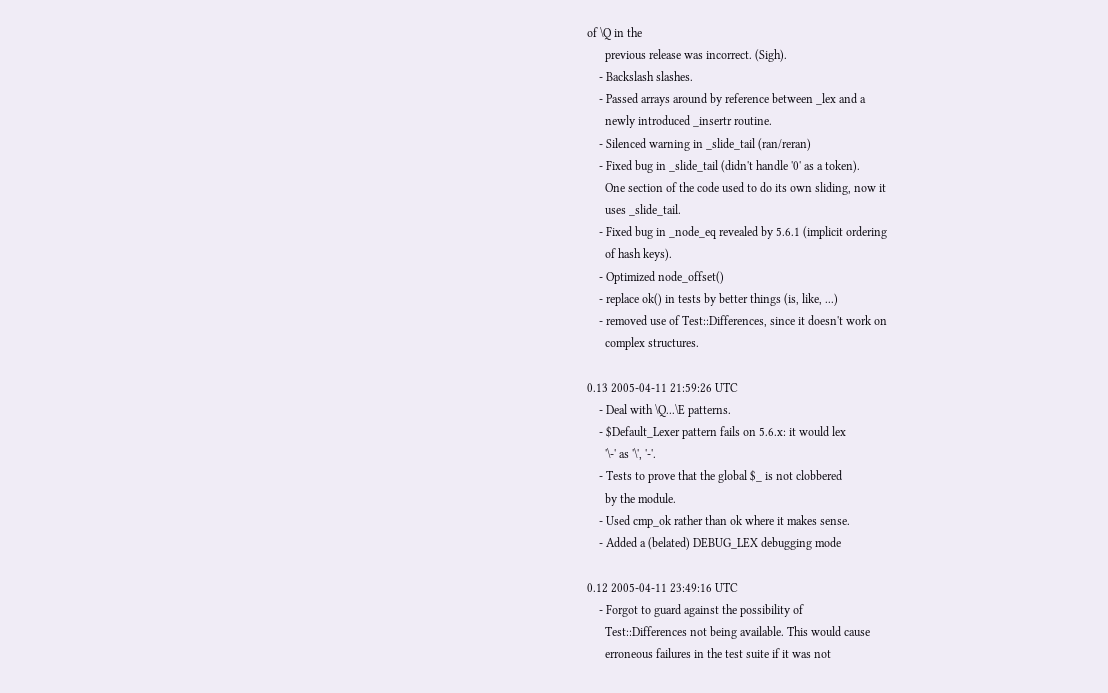of \Q in the
      previous release was incorrect. (Sigh).
    - Backslash slashes.
    - Passed arrays around by reference between _lex and a
      newly introduced _insertr routine.
    - Silenced warning in _slide_tail (ran/reran)
    - Fixed bug in _slide_tail (didn't handle '0' as a token).
      One section of the code used to do its own sliding, now it
      uses _slide_tail.
    - Fixed bug in _node_eq revealed by 5.6.1 (implicit ordering
      of hash keys).
    - Optimized node_offset()
    - replace ok() in tests by better things (is, like, ...)
    - removed use of Test::Differences, since it doesn't work on
      complex structures.

0.13 2005-04-11 21:59:26 UTC
    - Deal with \Q...\E patterns.
    - $Default_Lexer pattern fails on 5.6.x: it would lex
      '\-' as '\', '-'.
    - Tests to prove that the global $_ is not clobbered
      by the module.
    - Used cmp_ok rather than ok where it makes sense.
    - Added a (belated) DEBUG_LEX debugging mode

0.12 2005-04-11 23:49:16 UTC
    - Forgot to guard against the possibility of
      Test::Differences not being available. This would cause
      erroneous failures in the test suite if it was not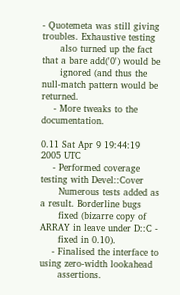- Quotemeta was still giving troubles. Exhaustive testing
      also turned up the fact that a bare add('0') would be
      ignored (and thus the null-match pattern would be returned.
    - More tweaks to the documentation.

0.11 Sat Apr 9 19:44:19 2005 UTC
    - Performed coverage testing with Devel::Cover
      Numerous tests added as a result. Borderline bugs
      fixed (bizarre copy of ARRAY in leave under D::C -
      fixed in 0.10).
    - Finalised the interface to using zero-width lookahead
      assertions.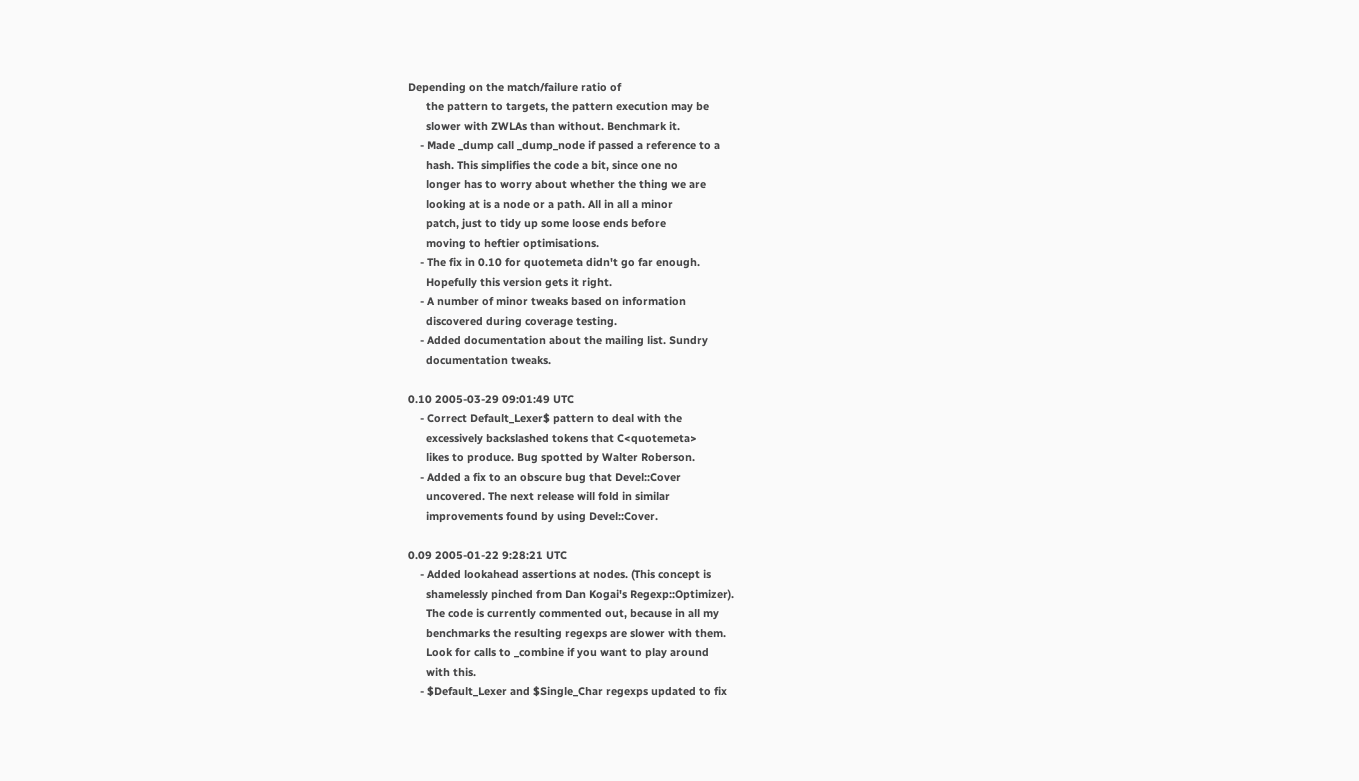Depending on the match/failure ratio of
      the pattern to targets, the pattern execution may be
      slower with ZWLAs than without. Benchmark it.
    - Made _dump call _dump_node if passed a reference to a
      hash. This simplifies the code a bit, since one no
      longer has to worry about whether the thing we are
      looking at is a node or a path. All in all a minor
      patch, just to tidy up some loose ends before
      moving to heftier optimisations.
    - The fix in 0.10 for quotemeta didn't go far enough.
      Hopefully this version gets it right.
    - A number of minor tweaks based on information
      discovered during coverage testing.
    - Added documentation about the mailing list. Sundry
      documentation tweaks.

0.10 2005-03-29 09:01:49 UTC
    - Correct Default_Lexer$ pattern to deal with the
      excessively backslashed tokens that C<quotemeta>
      likes to produce. Bug spotted by Walter Roberson.
    - Added a fix to an obscure bug that Devel::Cover
      uncovered. The next release will fold in similar
      improvements found by using Devel::Cover.

0.09 2005-01-22 9:28:21 UTC
    - Added lookahead assertions at nodes. (This concept is
      shamelessly pinched from Dan Kogai's Regexp::Optimizer).
      The code is currently commented out, because in all my
      benchmarks the resulting regexps are slower with them.
      Look for calls to _combine if you want to play around
      with this.
    - $Default_Lexer and $Single_Char regexps updated to fix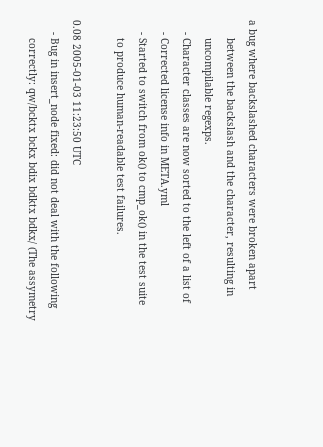a bug where backslashed characters were broken apart
      between the backslash and the character, resulting in
      uncompilable regexps.
    - Character classes are now sorted to the left of a list of
    - Corrected license info in META.yml
    - Started to switch from ok() to cmp_ok() in the test suite
      to produce human-readable test failures.

0.08 2005-01-03 11:23:50 UTC
    - Bug in insert_node fixed: did not deal with the following
      correctly: qw/bcktx bckx bdix bdktx bdkx/ (The assymetry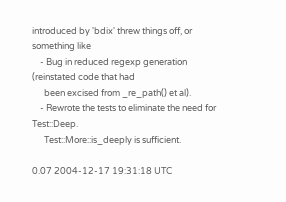introduced by 'bdix' threw things off, or something like
    - Bug in reduced regexp generation (reinstated code that had
      been excised from _re_path() et al).
    - Rewrote the tests to eliminate the need for Test::Deep.
      Test::More::is_deeply is sufficient.

0.07 2004-12-17 19:31:18 UTC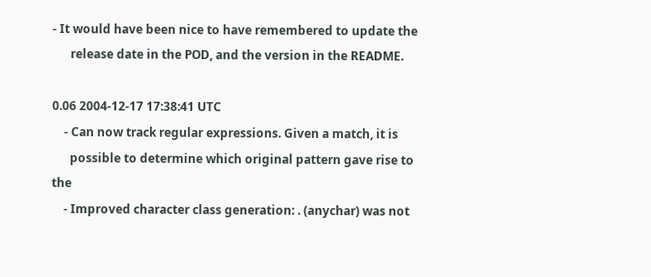- It would have been nice to have remembered to update the
      release date in the POD, and the version in the README.

0.06 2004-12-17 17:38:41 UTC
    - Can now track regular expressions. Given a match, it is
      possible to determine which original pattern gave rise to the
    - Improved character class generation: . (anychar) was not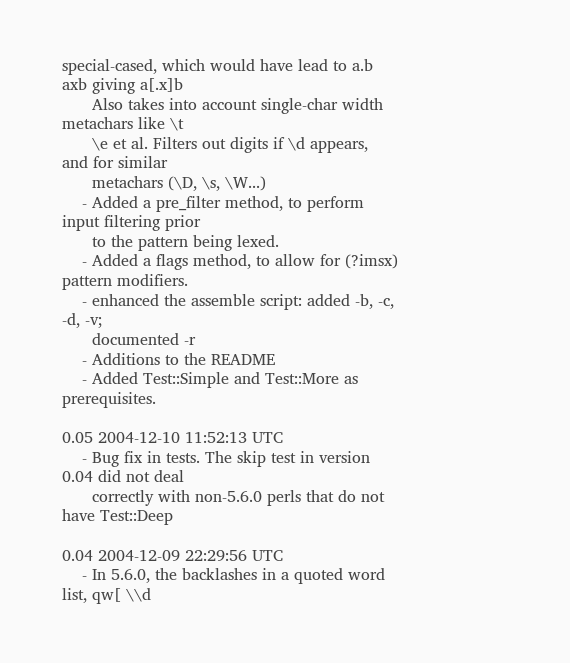special-cased, which would have lead to a.b axb giving a[.x]b
      Also takes into account single-char width metachars like \t
      \e et al. Filters out digits if \d appears, and for similar
      metachars (\D, \s, \W...)
    - Added a pre_filter method, to perform input filtering prior
      to the pattern being lexed.
    - Added a flags method, to allow for (?imsx) pattern modifiers.
    - enhanced the assemble script: added -b, -c, -d, -v;
      documented -r
    - Additions to the README
    - Added Test::Simple and Test::More as prerequisites.

0.05 2004-12-10 11:52:13 UTC
    - Bug fix in tests. The skip test in version 0.04 did not deal
      correctly with non-5.6.0 perls that do not have Test::Deep

0.04 2004-12-09 22:29:56 UTC
    - In 5.6.0, the backlashes in a quoted word list, qw[ \\d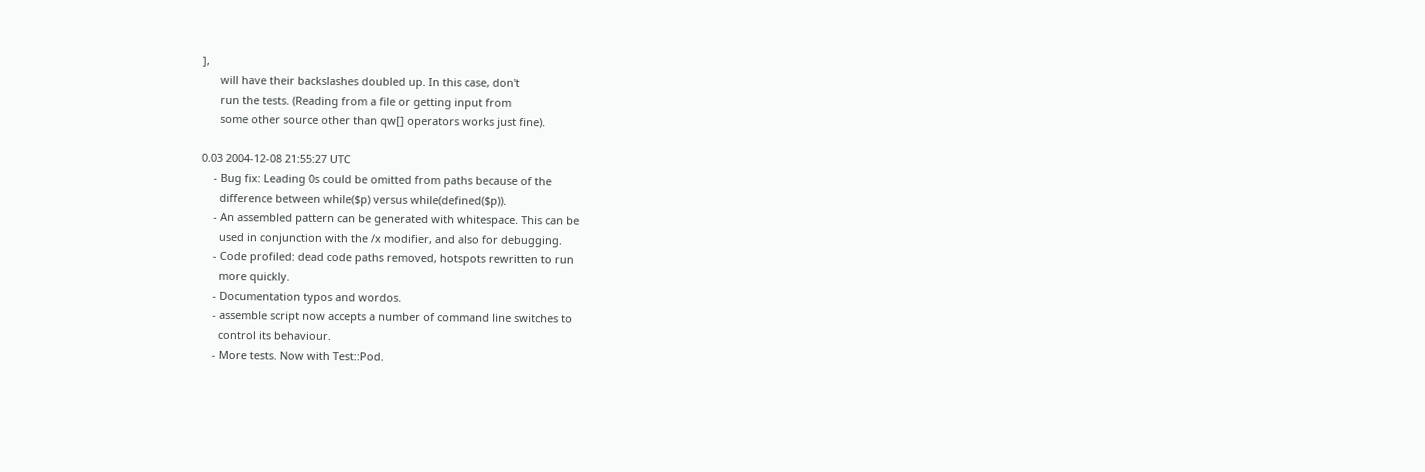],
      will have their backslashes doubled up. In this case, don't
      run the tests. (Reading from a file or getting input from
      some other source other than qw[] operators works just fine).

0.03 2004-12-08 21:55:27 UTC
    - Bug fix: Leading 0s could be omitted from paths because of the
      difference between while($p) versus while(defined($p)).
    - An assembled pattern can be generated with whitespace. This can be
      used in conjunction with the /x modifier, and also for debugging.
    - Code profiled: dead code paths removed, hotspots rewritten to run
      more quickly.
    - Documentation typos and wordos.
    - assemble script now accepts a number of command line switches to
      control its behaviour.
    - More tests. Now with Test::Pod.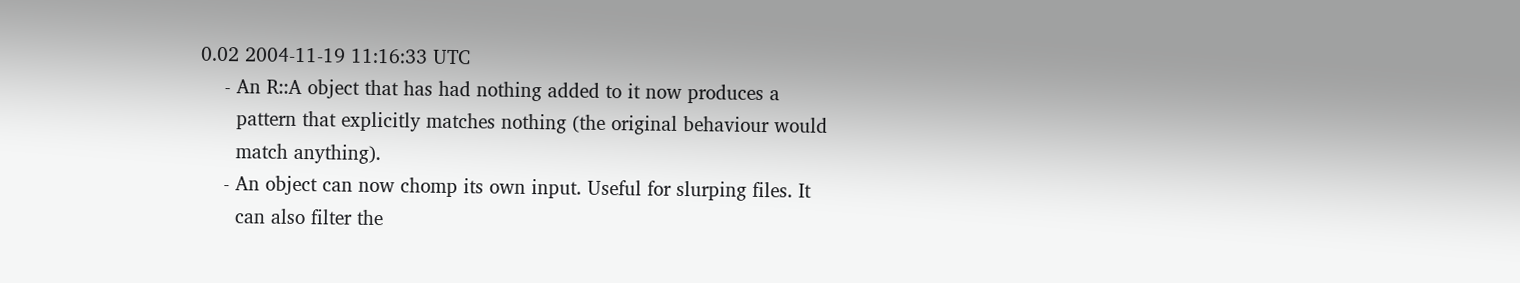0.02 2004-11-19 11:16:33 UTC
    - An R::A object that has had nothing added to it now produces a
      pattern that explicitly matches nothing (the original behaviour would
      match anything).
    - An object can now chomp its own input. Useful for slurping files. It
      can also filter the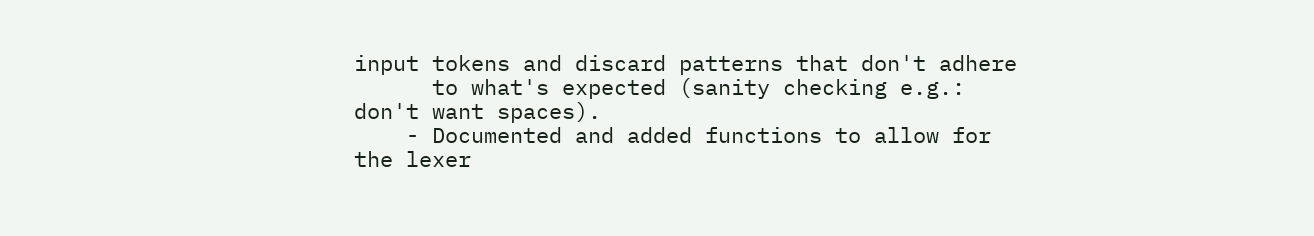input tokens and discard patterns that don't adhere
      to what's expected (sanity checking e.g.: don't want spaces).
    - Documented and added functions to allow for the lexer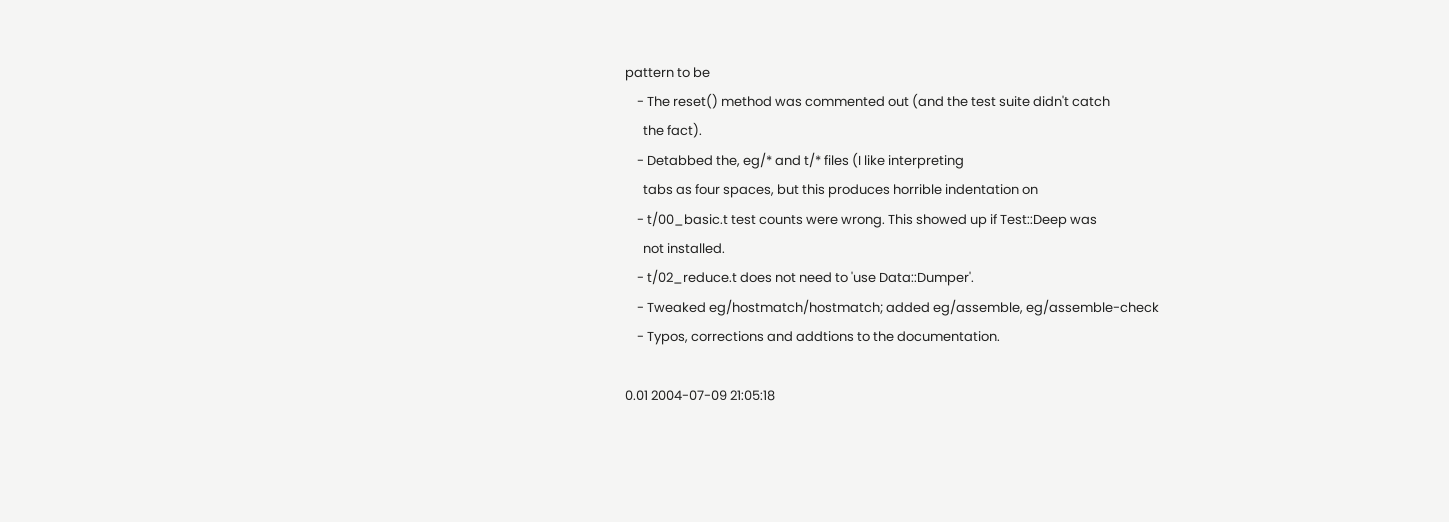pattern to be
    - The reset() method was commented out (and the test suite didn't catch
      the fact).
    - Detabbed the, eg/* and t/* files (I like interpreting
      tabs as four spaces, but this produces horrible indentation on
    - t/00_basic.t test counts were wrong. This showed up if Test::Deep was
      not installed.
    - t/02_reduce.t does not need to 'use Data::Dumper'.
    - Tweaked eg/hostmatch/hostmatch; added eg/assemble, eg/assemble-check
    - Typos, corrections and addtions to the documentation.

0.01 2004-07-09 21:05:18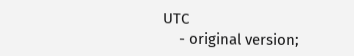UTC
    - original version;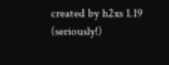created by h2xs 1.19 (seriously!)